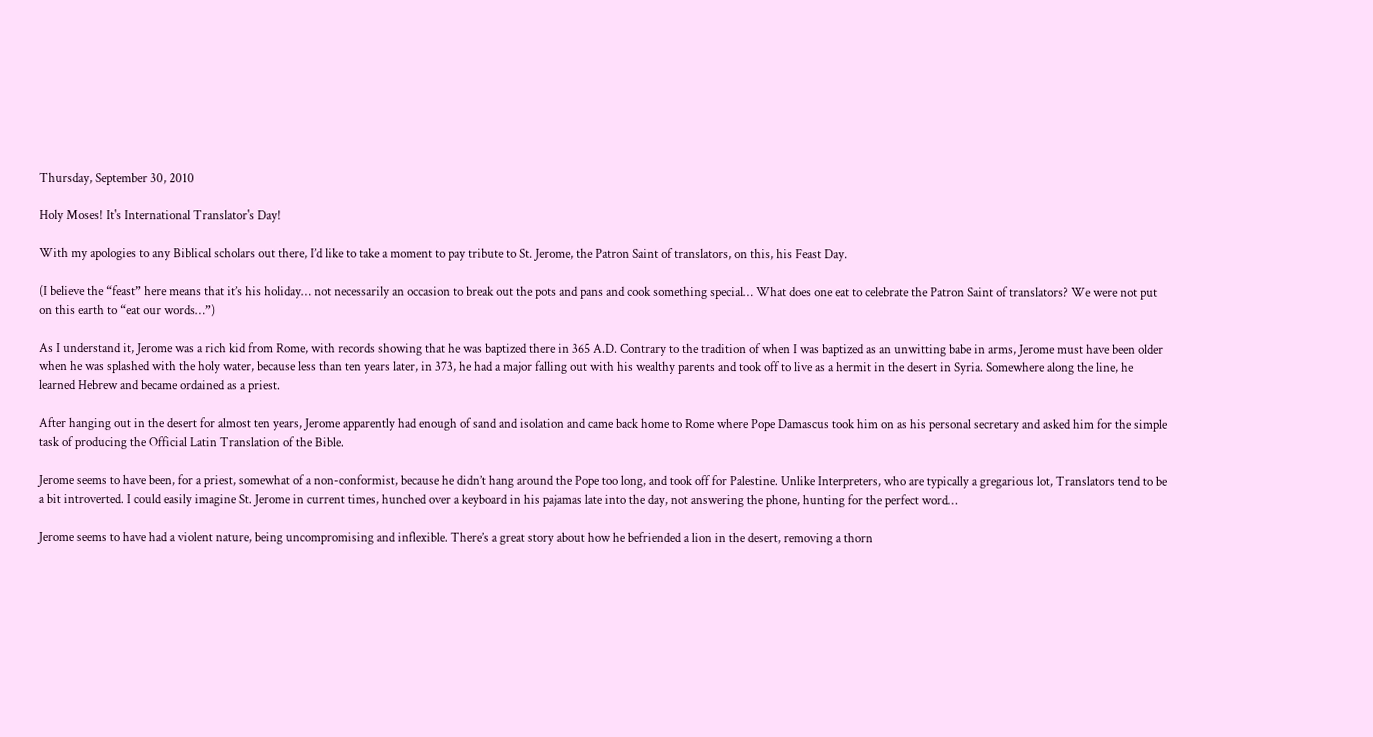Thursday, September 30, 2010

Holy Moses! It's International Translator's Day!

With my apologies to any Biblical scholars out there, I’d like to take a moment to pay tribute to St. Jerome, the Patron Saint of translators, on this, his Feast Day.

(I believe the “feast” here means that it’s his holiday… not necessarily an occasion to break out the pots and pans and cook something special… What does one eat to celebrate the Patron Saint of translators? We were not put on this earth to “eat our words…”)

As I understand it, Jerome was a rich kid from Rome, with records showing that he was baptized there in 365 A.D. Contrary to the tradition of when I was baptized as an unwitting babe in arms, Jerome must have been older when he was splashed with the holy water, because less than ten years later, in 373, he had a major falling out with his wealthy parents and took off to live as a hermit in the desert in Syria. Somewhere along the line, he learned Hebrew and became ordained as a priest.

After hanging out in the desert for almost ten years, Jerome apparently had enough of sand and isolation and came back home to Rome where Pope Damascus took him on as his personal secretary and asked him for the simple task of producing the Official Latin Translation of the Bible.

Jerome seems to have been, for a priest, somewhat of a non-conformist, because he didn’t hang around the Pope too long, and took off for Palestine. Unlike Interpreters, who are typically a gregarious lot, Translators tend to be a bit introverted. I could easily imagine St. Jerome in current times, hunched over a keyboard in his pajamas late into the day, not answering the phone, hunting for the perfect word…

Jerome seems to have had a violent nature, being uncompromising and inflexible. There’s a great story about how he befriended a lion in the desert, removing a thorn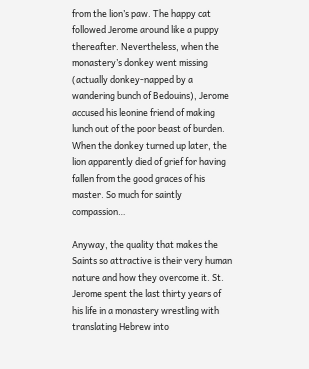from the lion’s paw. The happy cat followed Jerome around like a puppy thereafter. Nevertheless, when the monastery’s donkey went missing (actually donkey-napped by a wandering bunch of Bedouins), Jerome accused his leonine friend of making lunch out of the poor beast of burden. When the donkey turned up later, the lion apparently died of grief for having fallen from the good graces of his master. So much for saintly compassion…

Anyway, the quality that makes the Saints so attractive is their very human nature and how they overcome it. St. Jerome spent the last thirty years of his life in a monastery wrestling with translating Hebrew into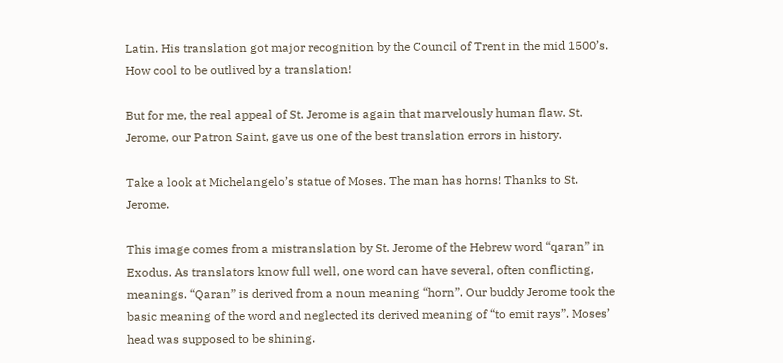Latin. His translation got major recognition by the Council of Trent in the mid 1500’s. How cool to be outlived by a translation!

But for me, the real appeal of St. Jerome is again that marvelously human flaw. St. Jerome, our Patron Saint, gave us one of the best translation errors in history.

Take a look at Michelangelo’s statue of Moses. The man has horns! Thanks to St. Jerome.

This image comes from a mistranslation by St. Jerome of the Hebrew word “qaran” in Exodus. As translators know full well, one word can have several, often conflicting, meanings. “Qaran” is derived from a noun meaning “horn”. Our buddy Jerome took the basic meaning of the word and neglected its derived meaning of “to emit rays”. Moses’ head was supposed to be shining.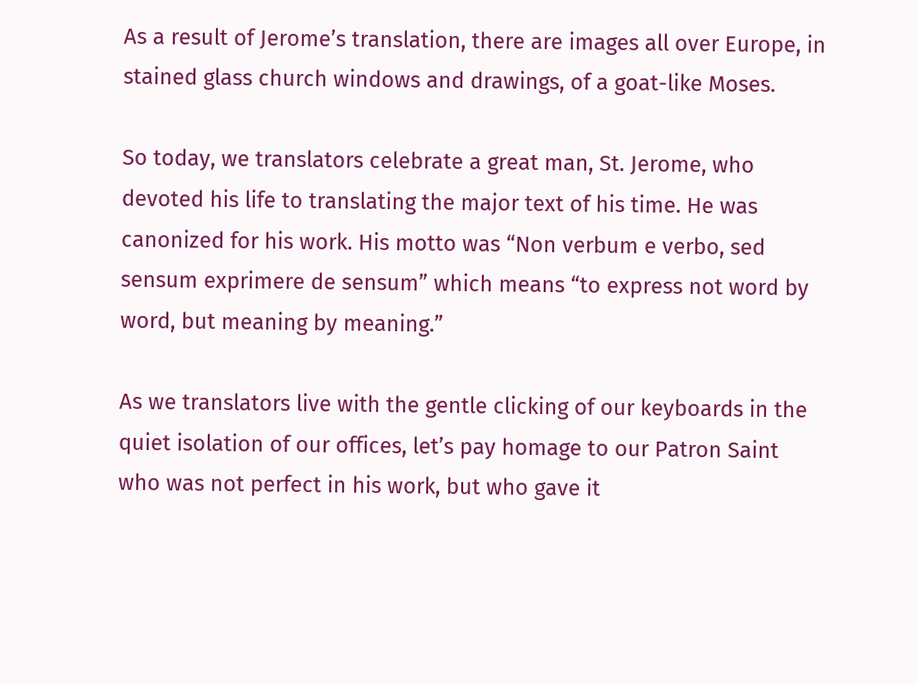As a result of Jerome’s translation, there are images all over Europe, in stained glass church windows and drawings, of a goat-like Moses.

So today, we translators celebrate a great man, St. Jerome, who devoted his life to translating the major text of his time. He was canonized for his work. His motto was “Non verbum e verbo, sed sensum exprimere de sensum” which means “to express not word by word, but meaning by meaning.”

As we translators live with the gentle clicking of our keyboards in the quiet isolation of our offices, let’s pay homage to our Patron Saint who was not perfect in his work, but who gave it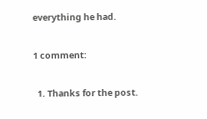everything he had.

1 comment:

  1. Thanks for the post.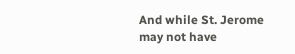And while St. Jerome may not have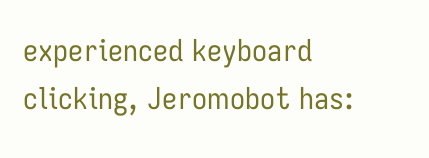experienced keyboard clicking, Jeromobot has: